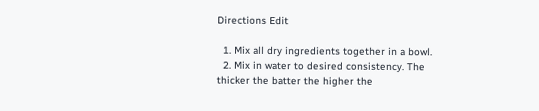Directions Edit

  1. Mix all dry ingredients together in a bowl.
  2. Mix in water to desired consistency. The thicker the batter the higher the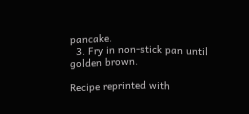pancake.
  3. Fry in non-stick pan until golden brown.

Recipe reprinted with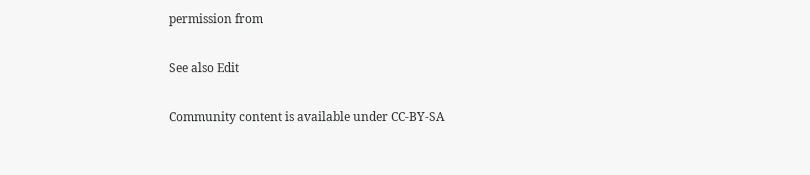permission from

See also Edit

Community content is available under CC-BY-SA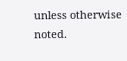unless otherwise noted.